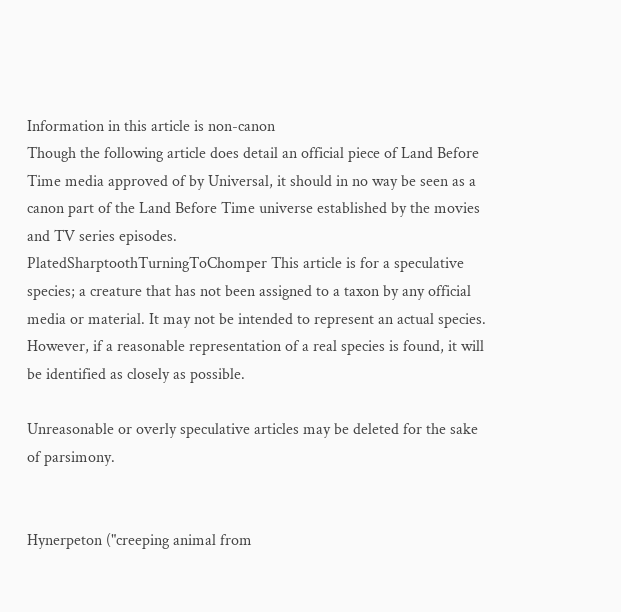Information in this article is non-canon
Though the following article does detail an official piece of Land Before Time media approved of by Universal, it should in no way be seen as a canon part of the Land Before Time universe established by the movies and TV series episodes.
PlatedSharptoothTurningToChomper This article is for a speculative species; a creature that has not been assigned to a taxon by any official media or material. It may not be intended to represent an actual species. However, if a reasonable representation of a real species is found, it will be identified as closely as possible.

Unreasonable or overly speculative articles may be deleted for the sake of parsimony.


Hynerpeton ("creeping animal from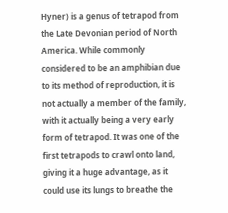Hyner) is a genus of tetrapod from the Late Devonian period of North America. While commonly considered to be an amphibian due to its method of reproduction, it is not actually a member of the family, with it actually being a very early form of tetrapod. It was one of the first tetrapods to crawl onto land, giving it a huge advantage, as it could use its lungs to breathe the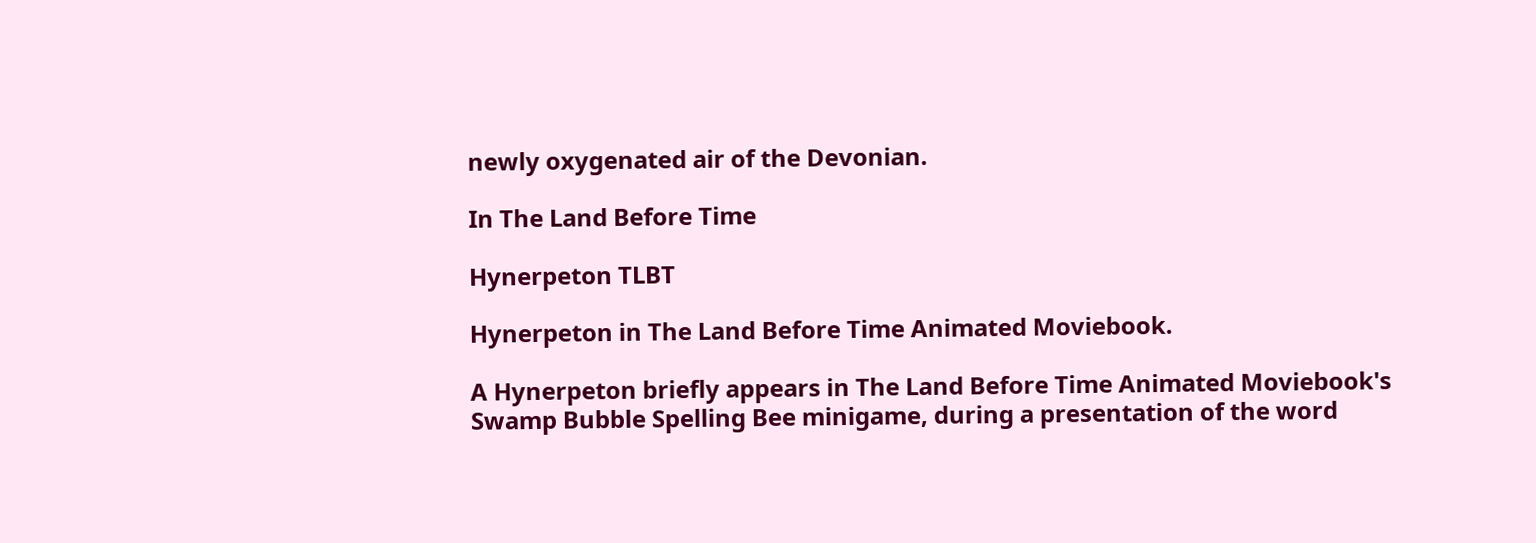newly oxygenated air of the Devonian.

In The Land Before Time

Hynerpeton TLBT

Hynerpeton in The Land Before Time Animated Moviebook.

A Hynerpeton briefly appears in The Land Before Time Animated Moviebook's Swamp Bubble Spelling Bee minigame, during a presentation of the word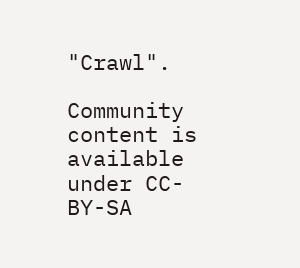"Crawl".

Community content is available under CC-BY-SA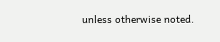unless otherwise noted.